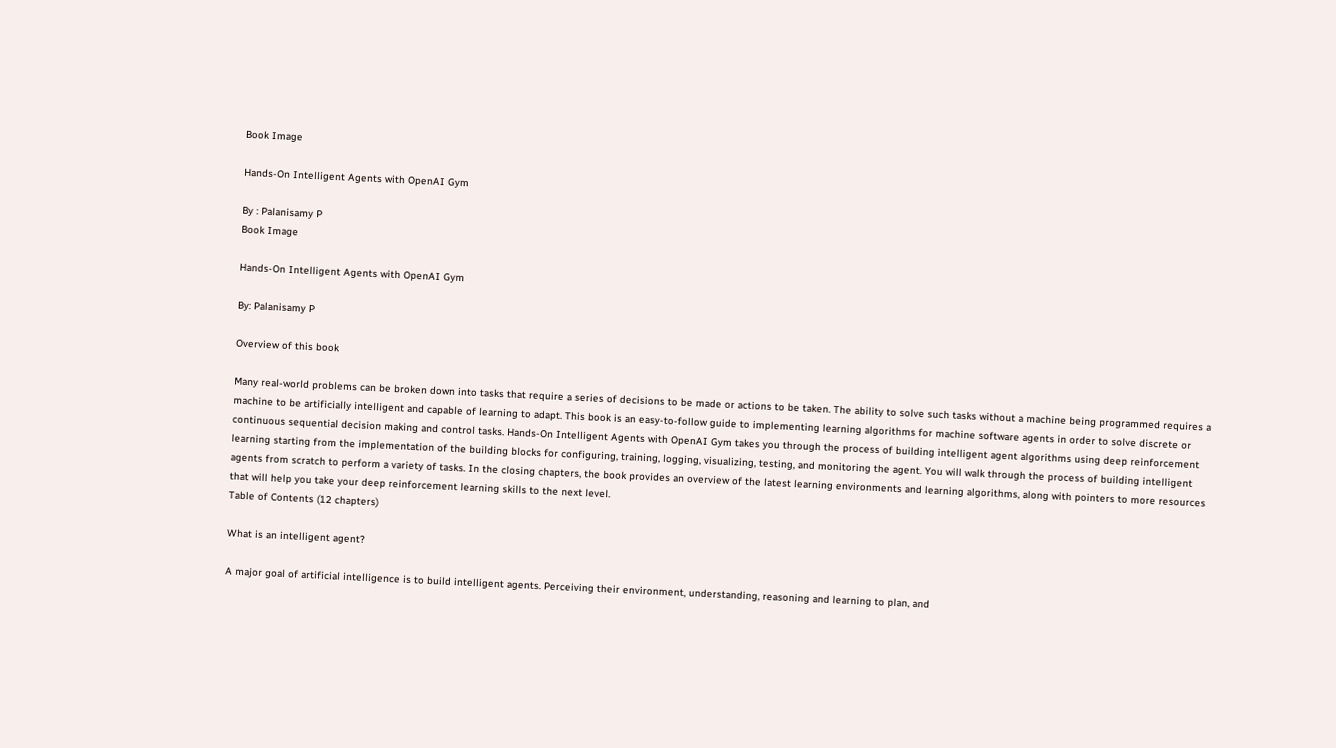Book Image

Hands-On Intelligent Agents with OpenAI Gym

By : Palanisamy P
Book Image

Hands-On Intelligent Agents with OpenAI Gym

By: Palanisamy P

Overview of this book

Many real-world problems can be broken down into tasks that require a series of decisions to be made or actions to be taken. The ability to solve such tasks without a machine being programmed requires a machine to be artificially intelligent and capable of learning to adapt. This book is an easy-to-follow guide to implementing learning algorithms for machine software agents in order to solve discrete or continuous sequential decision making and control tasks. Hands-On Intelligent Agents with OpenAI Gym takes you through the process of building intelligent agent algorithms using deep reinforcement learning starting from the implementation of the building blocks for configuring, training, logging, visualizing, testing, and monitoring the agent. You will walk through the process of building intelligent agents from scratch to perform a variety of tasks. In the closing chapters, the book provides an overview of the latest learning environments and learning algorithms, along with pointers to more resources that will help you take your deep reinforcement learning skills to the next level.
Table of Contents (12 chapters)

What is an intelligent agent?

A major goal of artificial intelligence is to build intelligent agents. Perceiving their environment, understanding, reasoning and learning to plan, and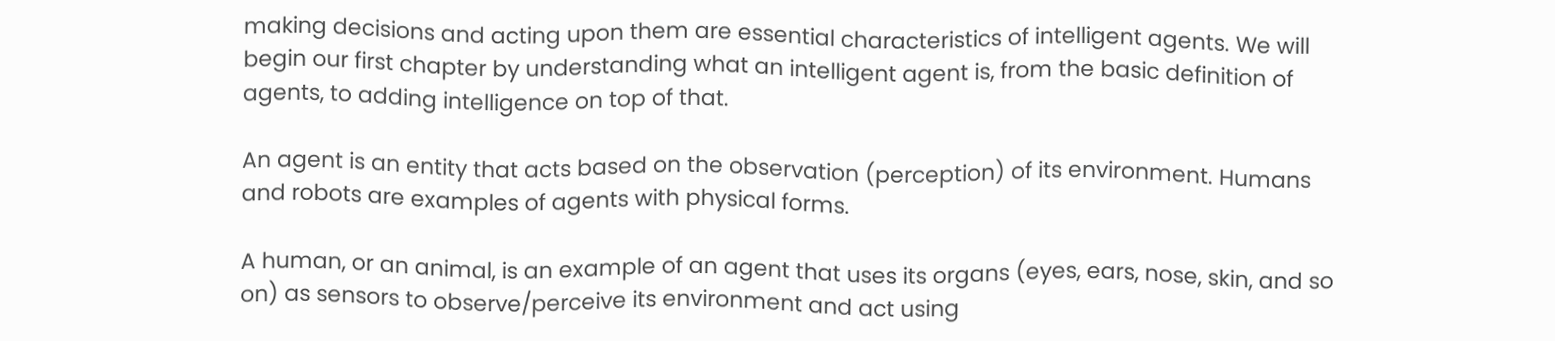making decisions and acting upon them are essential characteristics of intelligent agents. We will begin our first chapter by understanding what an intelligent agent is, from the basic definition of agents, to adding intelligence on top of that.

An agent is an entity that acts based on the observation (perception) of its environment. Humans and robots are examples of agents with physical forms.

A human, or an animal, is an example of an agent that uses its organs (eyes, ears, nose, skin, and so on) as sensors to observe/perceive its environment and act using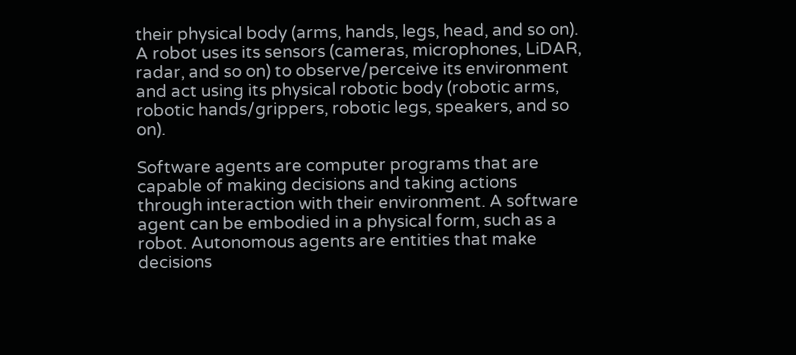their physical body (arms, hands, legs, head, and so on). A robot uses its sensors (cameras, microphones, LiDAR, radar, and so on) to observe/perceive its environment and act using its physical robotic body (robotic arms, robotic hands/grippers, robotic legs, speakers, and so on).

Software agents are computer programs that are capable of making decisions and taking actions through interaction with their environment. A software agent can be embodied in a physical form, such as a robot. Autonomous agents are entities that make decisions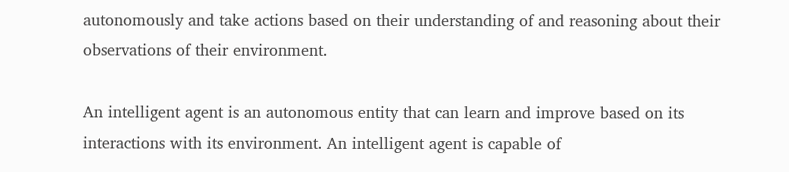autonomously and take actions based on their understanding of and reasoning about their observations of their environment.

An intelligent agent is an autonomous entity that can learn and improve based on its interactions with its environment. An intelligent agent is capable of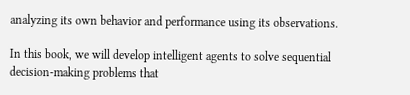analyzing its own behavior and performance using its observations.

In this book, we will develop intelligent agents to solve sequential decision-making problems that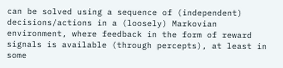can be solved using a sequence of (independent) decisions/actions in a (loosely) Markovian environment, where feedback in the form of reward signals is available (through percepts), at least in some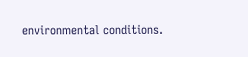environmental conditions.